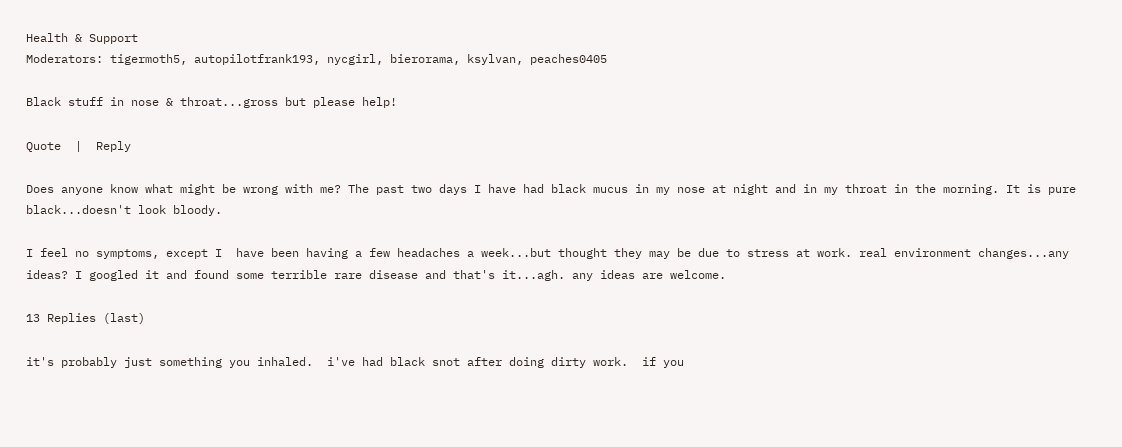Health & Support
Moderators: tigermoth5, autopilotfrank193, nycgirl, bierorama, ksylvan, peaches0405

Black stuff in nose & throat...gross but please help!

Quote  |  Reply

Does anyone know what might be wrong with me? The past two days I have had black mucus in my nose at night and in my throat in the morning. It is pure black...doesn't look bloody.

I feel no symptoms, except I  have been having a few headaches a week...but thought they may be due to stress at work. real environment changes...any ideas? I googled it and found some terrible rare disease and that's it...agh. any ideas are welcome.

13 Replies (last)

it's probably just something you inhaled.  i've had black snot after doing dirty work.  if you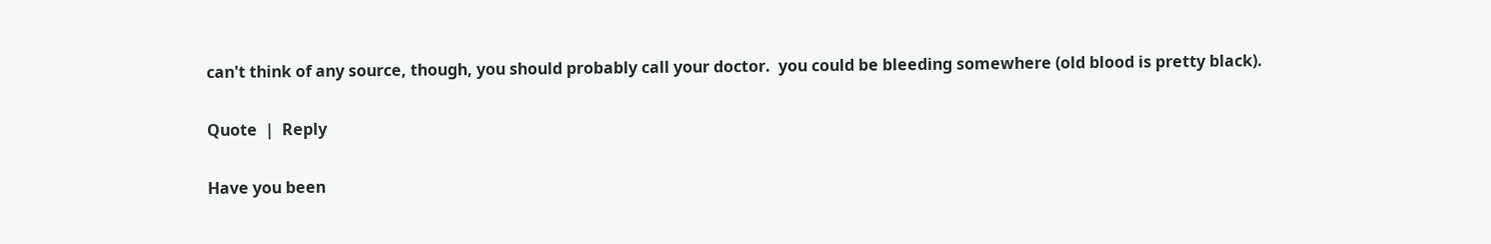can't think of any source, though, you should probably call your doctor.  you could be bleeding somewhere (old blood is pretty black).

Quote  |  Reply

Have you been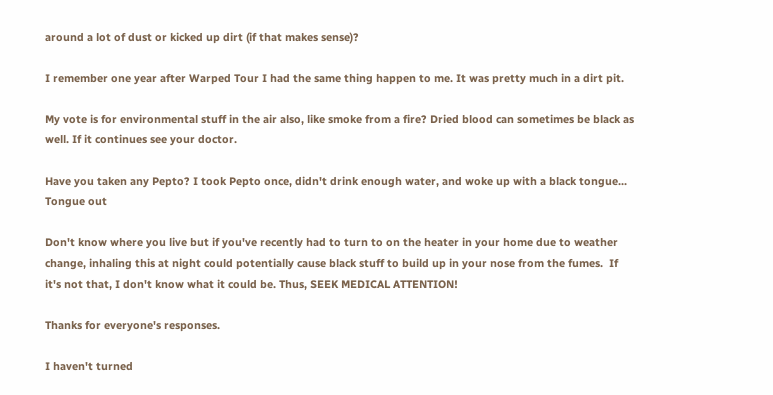around a lot of dust or kicked up dirt (if that makes sense)?

I remember one year after Warped Tour I had the same thing happen to me. It was pretty much in a dirt pit.

My vote is for environmental stuff in the air also, like smoke from a fire? Dried blood can sometimes be black as well. If it continues see your doctor.

Have you taken any Pepto? I took Pepto once, didn't drink enough water, and woke up with a black tongue... Tongue out

Don't know where you live but if you've recently had to turn to on the heater in your home due to weather change, inhaling this at night could potentially cause black stuff to build up in your nose from the fumes.  If it's not that, I don't know what it could be. Thus, SEEK MEDICAL ATTENTION!

Thanks for everyone's responses.

I haven't turned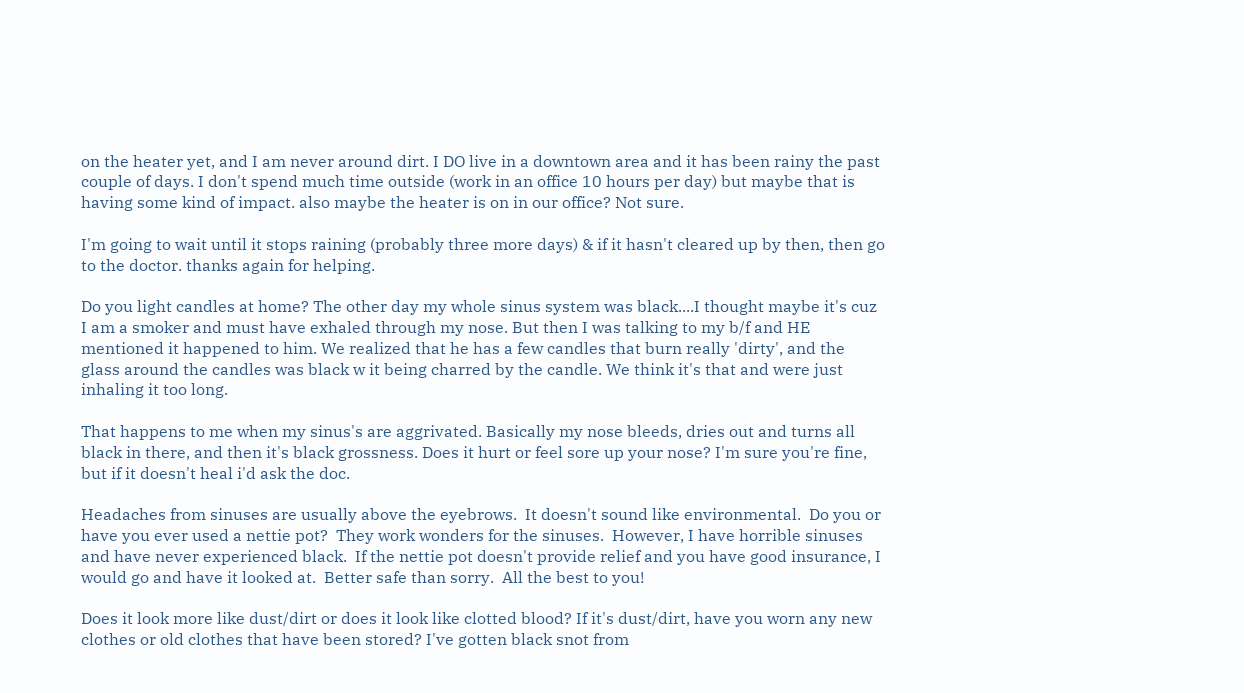on the heater yet, and I am never around dirt. I DO live in a downtown area and it has been rainy the past couple of days. I don't spend much time outside (work in an office 10 hours per day) but maybe that is having some kind of impact. also maybe the heater is on in our office? Not sure.

I'm going to wait until it stops raining (probably three more days) & if it hasn't cleared up by then, then go to the doctor. thanks again for helping.

Do you light candles at home? The other day my whole sinus system was black....I thought maybe it's cuz I am a smoker and must have exhaled through my nose. But then I was talking to my b/f and HE mentioned it happened to him. We realized that he has a few candles that burn really 'dirty', and the glass around the candles was black w it being charred by the candle. We think it's that and were just inhaling it too long.

That happens to me when my sinus's are aggrivated. Basically my nose bleeds, dries out and turns all black in there, and then it's black grossness. Does it hurt or feel sore up your nose? I'm sure you're fine, but if it doesn't heal i'd ask the doc.

Headaches from sinuses are usually above the eyebrows.  It doesn't sound like environmental.  Do you or have you ever used a nettie pot?  They work wonders for the sinuses.  However, I have horrible sinuses and have never experienced black.  If the nettie pot doesn't provide relief and you have good insurance, I would go and have it looked at.  Better safe than sorry.  All the best to you!

Does it look more like dust/dirt or does it look like clotted blood? If it's dust/dirt, have you worn any new clothes or old clothes that have been stored? I've gotten black snot from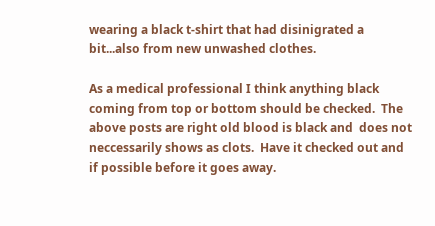wearing a black t-shirt that had disinigrated a bit...also from new unwashed clothes.

As a medical professional I think anything black coming from top or bottom should be checked.  The above posts are right old blood is black and  does not neccessarily shows as clots.  Have it checked out and if possible before it goes away.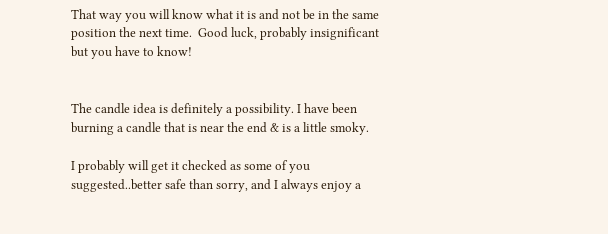That way you will know what it is and not be in the same position the next time.  Good luck, probably insignificant but you have to know!


The candle idea is definitely a possibility. I have been burning a candle that is near the end & is a little smoky.

I probably will get it checked as some of you suggested..better safe than sorry, and I always enjoy a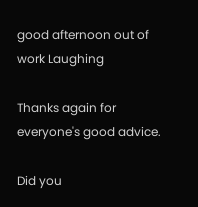good afternoon out of work Laughing

Thanks again for everyone's good advice.

Did you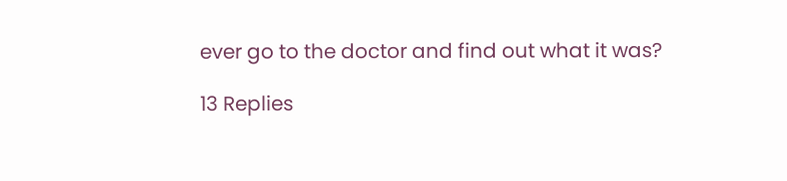ever go to the doctor and find out what it was?

13 Replies